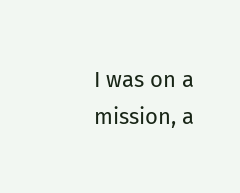I was on a mission, a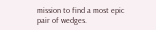mission to find a most epic pair of wedges.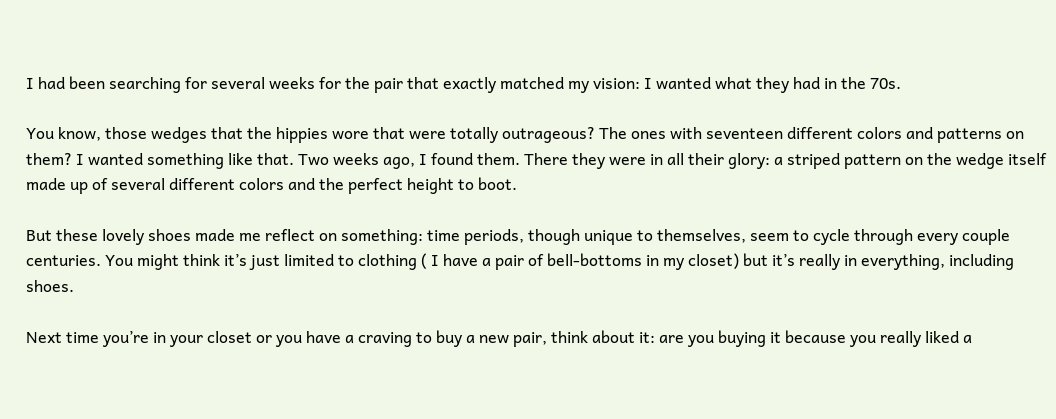I had been searching for several weeks for the pair that exactly matched my vision: I wanted what they had in the 70s.

You know, those wedges that the hippies wore that were totally outrageous? The ones with seventeen different colors and patterns on them? I wanted something like that. Two weeks ago, I found them. There they were in all their glory: a striped pattern on the wedge itself made up of several different colors and the perfect height to boot.

But these lovely shoes made me reflect on something: time periods, though unique to themselves, seem to cycle through every couple centuries. You might think it’s just limited to clothing ( I have a pair of bell-bottoms in my closet) but it’s really in everything, including shoes.

Next time you’re in your closet or you have a craving to buy a new pair, think about it: are you buying it because you really liked a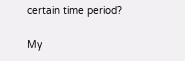certain time period?

My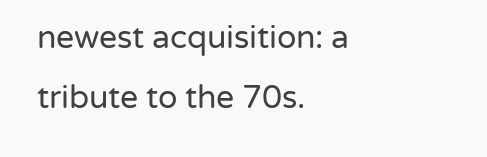newest acquisition: a tribute to the 70s.